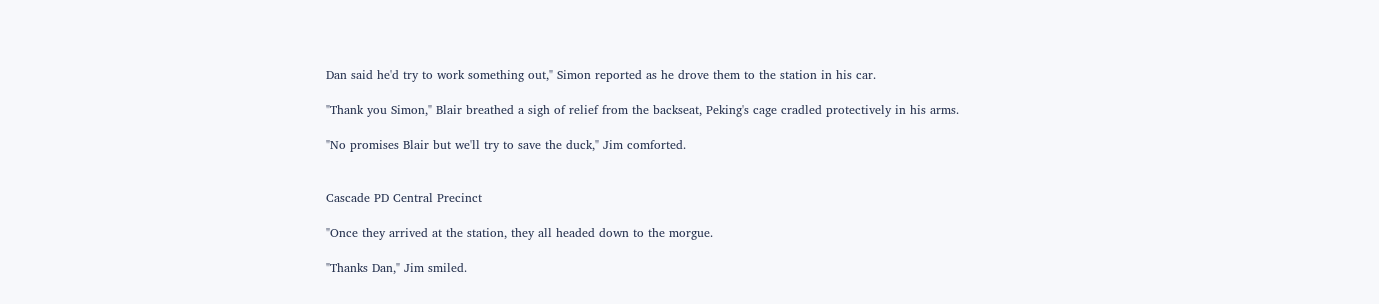Dan said he'd try to work something out," Simon reported as he drove them to the station in his car.

"Thank you Simon," Blair breathed a sigh of relief from the backseat, Peking's cage cradled protectively in his arms.

"No promises Blair but we'll try to save the duck," Jim comforted.


Cascade PD Central Precinct

"Once they arrived at the station, they all headed down to the morgue.

"Thanks Dan," Jim smiled.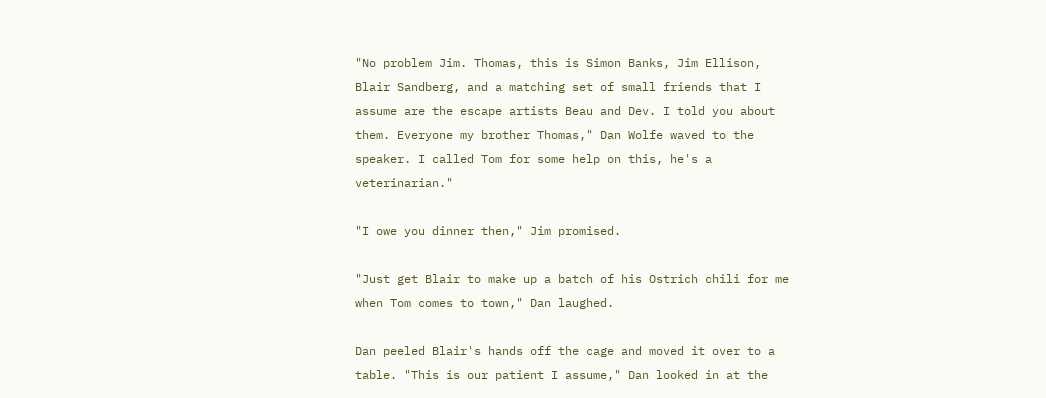"No problem Jim. Thomas, this is Simon Banks, Jim Ellison, Blair Sandberg, and a matching set of small friends that I assume are the escape artists Beau and Dev. I told you about them. Everyone my brother Thomas," Dan Wolfe waved to the speaker. I called Tom for some help on this, he's a veterinarian."

"I owe you dinner then," Jim promised.

"Just get Blair to make up a batch of his Ostrich chili for me when Tom comes to town," Dan laughed.

Dan peeled Blair's hands off the cage and moved it over to a table. "This is our patient I assume," Dan looked in at the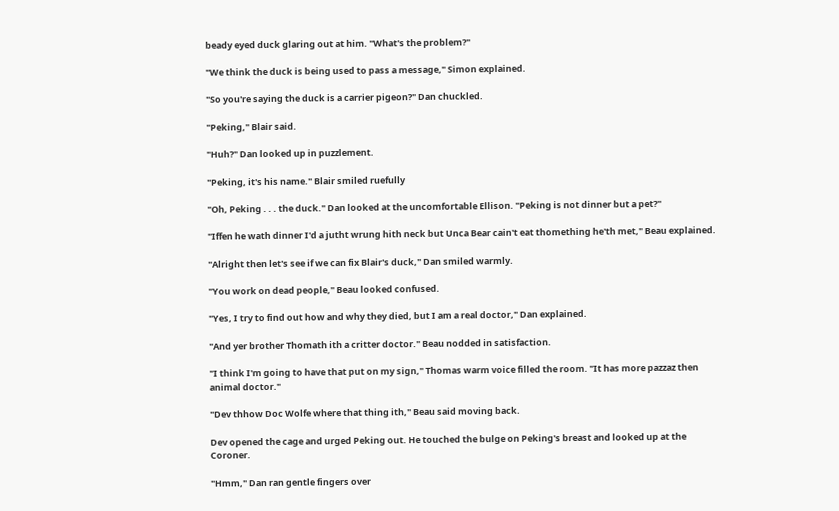beady eyed duck glaring out at him. "What's the problem?"

"We think the duck is being used to pass a message," Simon explained.

"So you're saying the duck is a carrier pigeon?" Dan chuckled.

"Peking," Blair said.

"Huh?" Dan looked up in puzzlement.

"Peking, it's his name." Blair smiled ruefully

"Oh, Peking . . . the duck." Dan looked at the uncomfortable Ellison. "Peking is not dinner but a pet?"

"Iffen he wath dinner I'd a jutht wrung hith neck but Unca Bear cain't eat thomething he'th met," Beau explained.

"Alright then let's see if we can fix Blair's duck," Dan smiled warmly.

"You work on dead people," Beau looked confused.

"Yes, I try to find out how and why they died, but I am a real doctor," Dan explained.

"And yer brother Thomath ith a critter doctor." Beau nodded in satisfaction.

"I think I'm going to have that put on my sign," Thomas warm voice filled the room. "It has more pazzaz then animal doctor."

"Dev thhow Doc Wolfe where that thing ith," Beau said moving back.

Dev opened the cage and urged Peking out. He touched the bulge on Peking's breast and looked up at the Coroner.

"Hmm," Dan ran gentle fingers over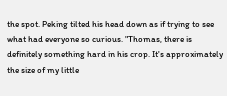the spot. Peking tilted his head down as if trying to see what had everyone so curious. "Thomas, there is definitely something hard in his crop. It's approximately the size of my little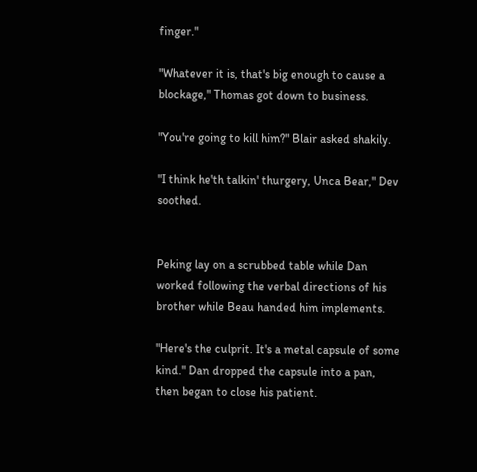finger."

"Whatever it is, that's big enough to cause a blockage," Thomas got down to business.

"You're going to kill him?" Blair asked shakily.

"I think he'th talkin' thurgery, Unca Bear," Dev soothed.


Peking lay on a scrubbed table while Dan worked following the verbal directions of his brother while Beau handed him implements.

"Here's the culprit. It's a metal capsule of some kind." Dan dropped the capsule into a pan, then began to close his patient.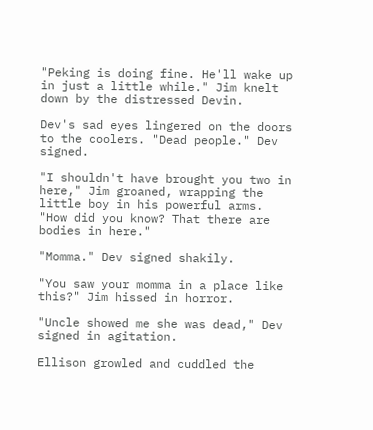"Peking is doing fine. He'll wake up in just a little while." Jim knelt down by the distressed Devin.

Dev's sad eyes lingered on the doors to the coolers. "Dead people." Dev signed.

"I shouldn't have brought you two in here," Jim groaned, wrapping the little boy in his powerful arms. "How did you know? That there are bodies in here."

"Momma." Dev signed shakily.

"You saw your momma in a place like this?" Jim hissed in horror.

"Uncle showed me she was dead," Dev signed in agitation.

Ellison growled and cuddled the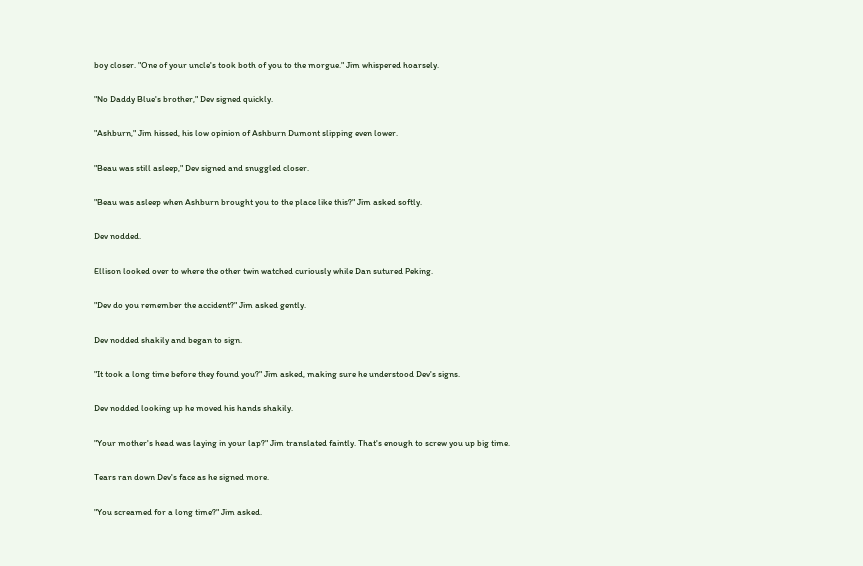boy closer. "One of your uncle's took both of you to the morgue." Jim whispered hoarsely.

"No Daddy Blue's brother," Dev signed quickly.

"Ashburn," Jim hissed, his low opinion of Ashburn Dumont slipping even lower.

"Beau was still asleep," Dev signed and snuggled closer.

"Beau was asleep when Ashburn brought you to the place like this?" Jim asked softly.

Dev nodded.

Ellison looked over to where the other twin watched curiously while Dan sutured Peking.

"Dev do you remember the accident?" Jim asked gently.

Dev nodded shakily and began to sign.

"It took a long time before they found you?" Jim asked, making sure he understood Dev's signs.

Dev nodded looking up he moved his hands shakily.

"Your mother's head was laying in your lap?" Jim translated faintly. That's enough to screw you up big time.

Tears ran down Dev's face as he signed more.

"You screamed for a long time?" Jim asked.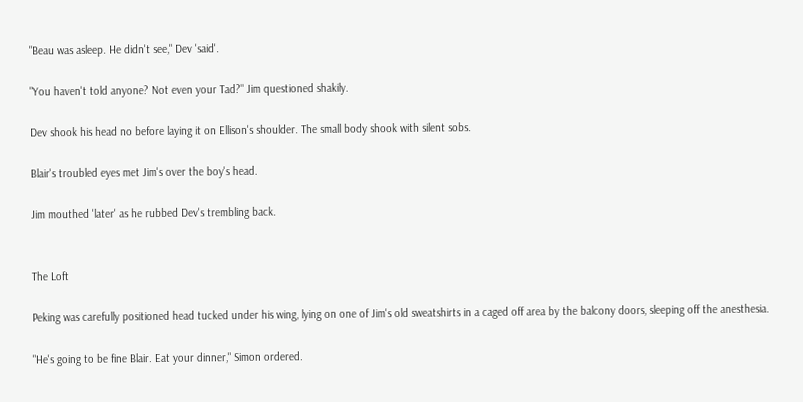"Beau was asleep. He didn't see," Dev 'said'.

"You haven't told anyone? Not even your Tad?" Jim questioned shakily.

Dev shook his head no before laying it on Ellison's shoulder. The small body shook with silent sobs.

Blair's troubled eyes met Jim's over the boy's head.

Jim mouthed 'later' as he rubbed Dev's trembling back.


The Loft

Peking was carefully positioned head tucked under his wing, lying on one of Jim's old sweatshirts in a caged off area by the balcony doors, sleeping off the anesthesia.

"He's going to be fine Blair. Eat your dinner," Simon ordered.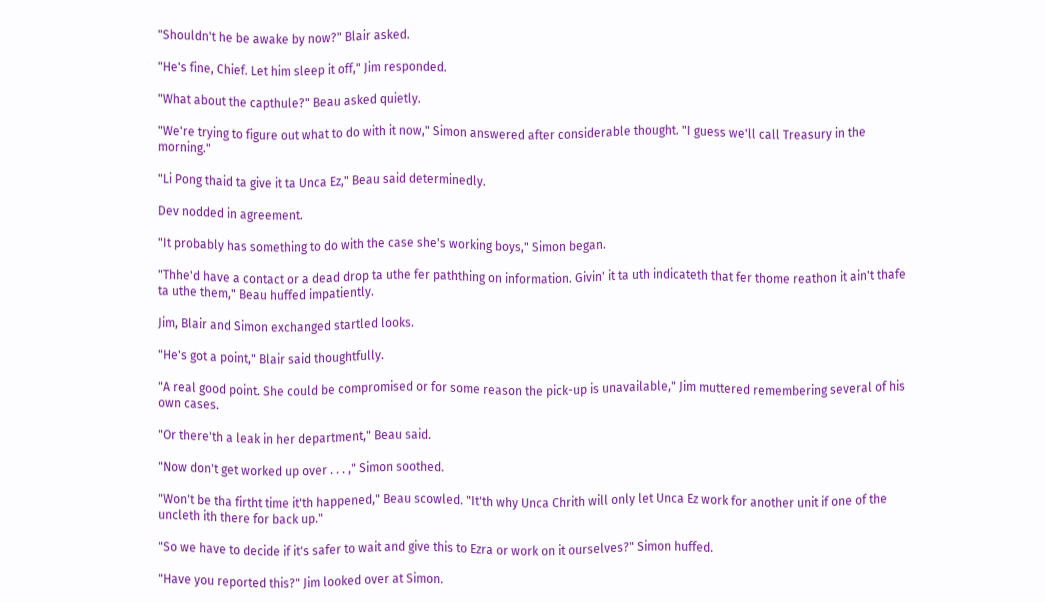"Shouldn't he be awake by now?" Blair asked.

"He's fine, Chief. Let him sleep it off," Jim responded.

"What about the capthule?" Beau asked quietly.

"We're trying to figure out what to do with it now," Simon answered after considerable thought. "I guess we'll call Treasury in the morning."

"Li Pong thaid ta give it ta Unca Ez," Beau said determinedly.

Dev nodded in agreement.

"It probably has something to do with the case she's working boys," Simon began.

"Thhe'd have a contact or a dead drop ta uthe fer paththing on information. Givin' it ta uth indicateth that fer thome reathon it ain't thafe ta uthe them," Beau huffed impatiently.

Jim, Blair and Simon exchanged startled looks.

"He's got a point," Blair said thoughtfully.

"A real good point. She could be compromised or for some reason the pick-up is unavailable," Jim muttered remembering several of his own cases.

"Or there'th a leak in her department," Beau said.

"Now don't get worked up over . . . ," Simon soothed.

"Won't be tha firtht time it'th happened," Beau scowled. "It'th why Unca Chrith will only let Unca Ez work for another unit if one of the uncleth ith there for back up."

"So we have to decide if it's safer to wait and give this to Ezra or work on it ourselves?" Simon huffed.

"Have you reported this?" Jim looked over at Simon.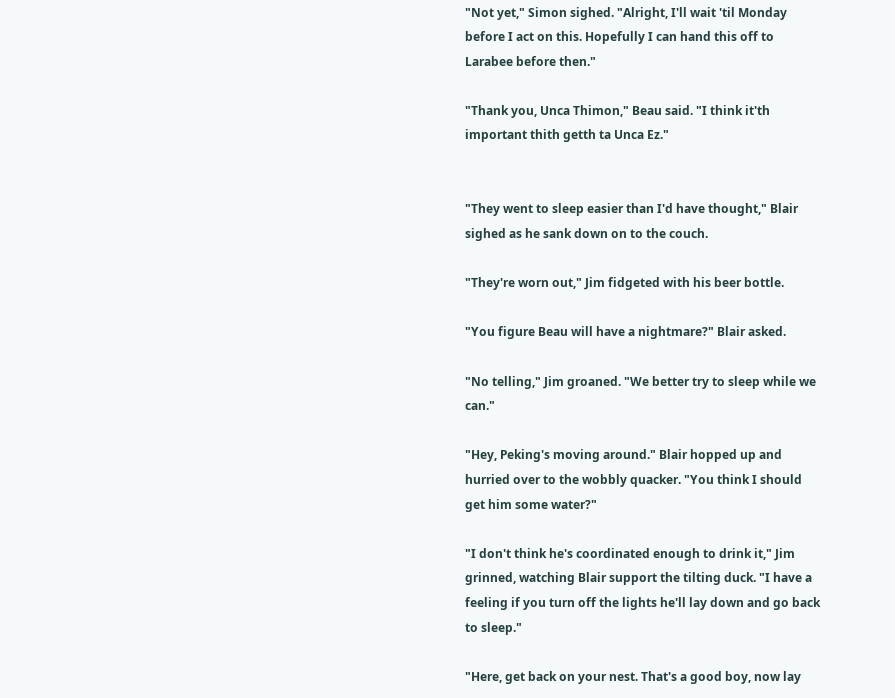"Not yet," Simon sighed. "Alright, I'll wait 'til Monday before I act on this. Hopefully I can hand this off to Larabee before then."

"Thank you, Unca Thimon," Beau said. "I think it'th important thith getth ta Unca Ez."


"They went to sleep easier than I'd have thought," Blair sighed as he sank down on to the couch.

"They're worn out," Jim fidgeted with his beer bottle.

"You figure Beau will have a nightmare?" Blair asked.

"No telling," Jim groaned. "We better try to sleep while we can."

"Hey, Peking's moving around." Blair hopped up and hurried over to the wobbly quacker. "You think I should get him some water?"

"I don't think he's coordinated enough to drink it," Jim grinned, watching Blair support the tilting duck. "I have a feeling if you turn off the lights he'll lay down and go back to sleep."

"Here, get back on your nest. That's a good boy, now lay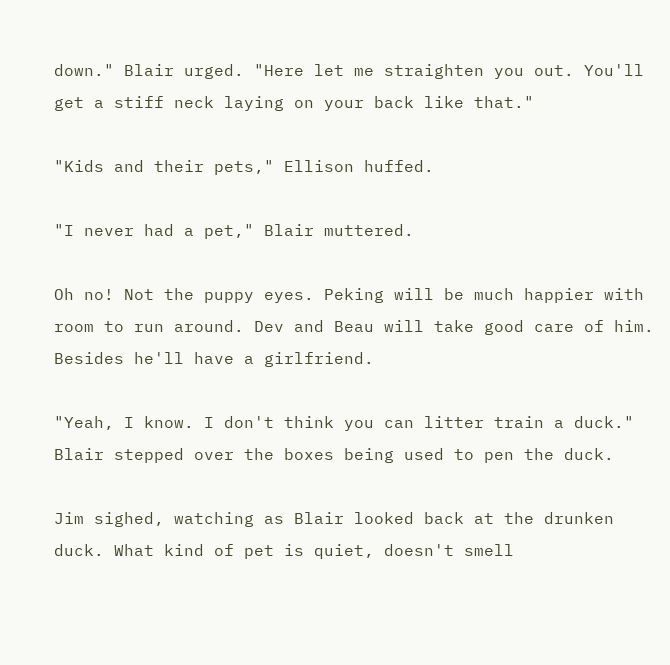down." Blair urged. "Here let me straighten you out. You'll get a stiff neck laying on your back like that."

"Kids and their pets," Ellison huffed.

"I never had a pet," Blair muttered.

Oh no! Not the puppy eyes. Peking will be much happier with room to run around. Dev and Beau will take good care of him. Besides he'll have a girlfriend.

"Yeah, I know. I don't think you can litter train a duck." Blair stepped over the boxes being used to pen the duck.

Jim sighed, watching as Blair looked back at the drunken duck. What kind of pet is quiet, doesn't smell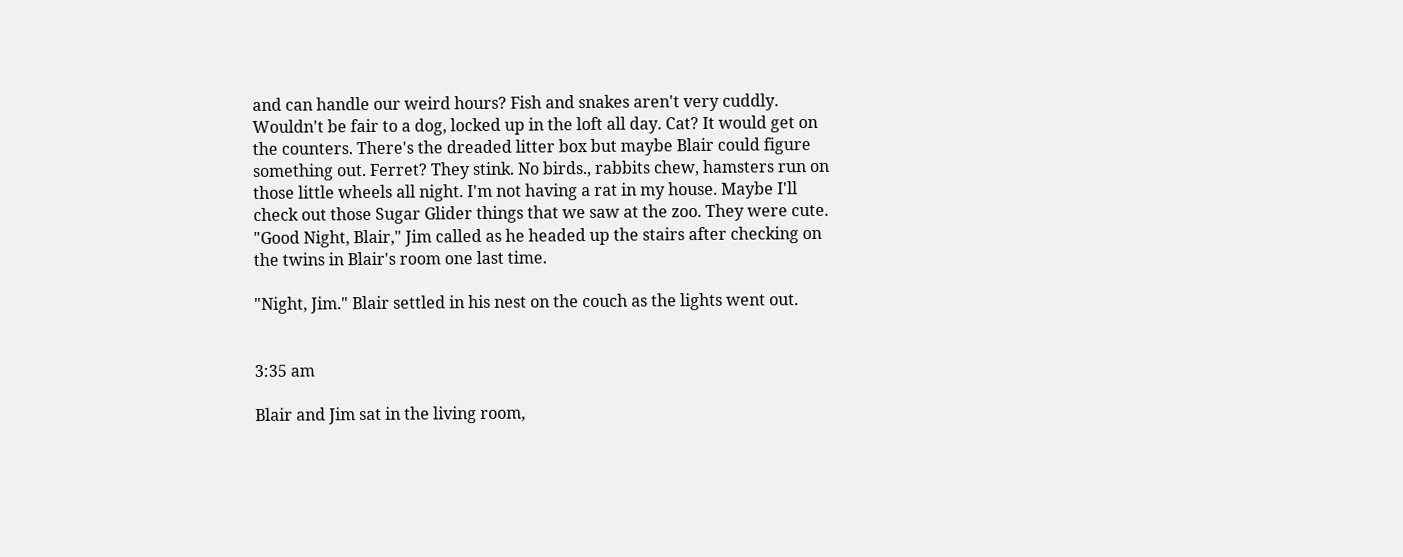and can handle our weird hours? Fish and snakes aren't very cuddly. Wouldn't be fair to a dog, locked up in the loft all day. Cat? It would get on the counters. There's the dreaded litter box but maybe Blair could figure something out. Ferret? They stink. No birds., rabbits chew, hamsters run on those little wheels all night. I'm not having a rat in my house. Maybe I'll check out those Sugar Glider things that we saw at the zoo. They were cute. "Good Night, Blair," Jim called as he headed up the stairs after checking on the twins in Blair's room one last time.

"Night, Jim." Blair settled in his nest on the couch as the lights went out.


3:35 am

Blair and Jim sat in the living room,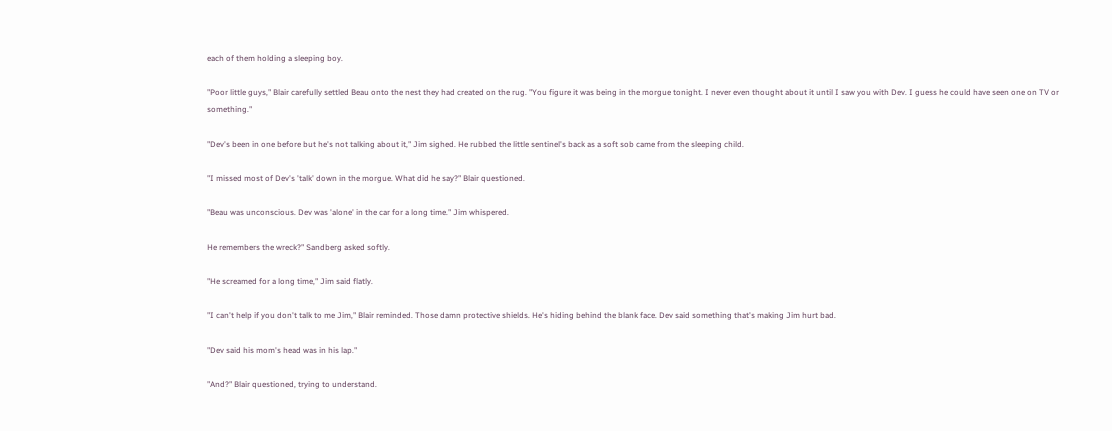each of them holding a sleeping boy.

"Poor little guys," Blair carefully settled Beau onto the nest they had created on the rug. "You figure it was being in the morgue tonight. I never even thought about it until I saw you with Dev. I guess he could have seen one on TV or something."

"Dev's been in one before but he's not talking about it," Jim sighed. He rubbed the little sentinel's back as a soft sob came from the sleeping child.

"I missed most of Dev's 'talk' down in the morgue. What did he say?" Blair questioned.

"Beau was unconscious. Dev was 'alone' in the car for a long time." Jim whispered.

He remembers the wreck?" Sandberg asked softly.

"He screamed for a long time," Jim said flatly.

"I can't help if you don't talk to me Jim," Blair reminded. Those damn protective shields. He's hiding behind the blank face. Dev said something that's making Jim hurt bad.

"Dev said his mom's head was in his lap."

"And?" Blair questioned, trying to understand.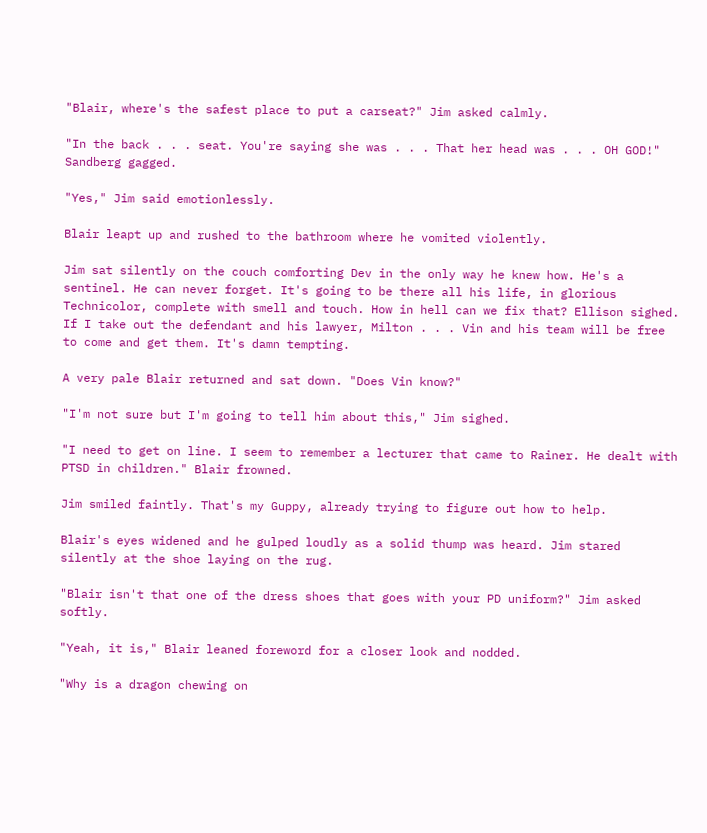"Blair, where's the safest place to put a carseat?" Jim asked calmly.

"In the back . . . seat. You're saying she was . . . That her head was . . . OH GOD!" Sandberg gagged.

"Yes," Jim said emotionlessly.

Blair leapt up and rushed to the bathroom where he vomited violently.

Jim sat silently on the couch comforting Dev in the only way he knew how. He's a sentinel. He can never forget. It's going to be there all his life, in glorious Technicolor, complete with smell and touch. How in hell can we fix that? Ellison sighed. If I take out the defendant and his lawyer, Milton . . . Vin and his team will be free to come and get them. It's damn tempting.

A very pale Blair returned and sat down. "Does Vin know?"

"I'm not sure but I'm going to tell him about this," Jim sighed.

"I need to get on line. I seem to remember a lecturer that came to Rainer. He dealt with PTSD in children." Blair frowned.

Jim smiled faintly. That's my Guppy, already trying to figure out how to help.

Blair's eyes widened and he gulped loudly as a solid thump was heard. Jim stared silently at the shoe laying on the rug.

"Blair isn't that one of the dress shoes that goes with your PD uniform?" Jim asked softly.

"Yeah, it is," Blair leaned foreword for a closer look and nodded.

"Why is a dragon chewing on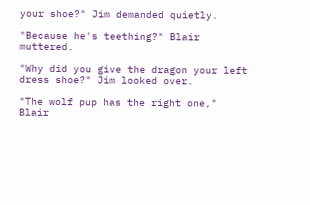your shoe?" Jim demanded quietly.

"Because he's teething?" Blair muttered.

"Why did you give the dragon your left dress shoe?" Jim looked over.

"The wolf pup has the right one," Blair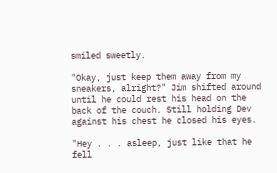smiled sweetly.

"Okay, just keep them away from my sneakers, alright?" Jim shifted around until he could rest his head on the back of the couch. Still holding Dev against his chest he closed his eyes.

"Hey . . . asleep, just like that he fell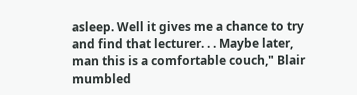asleep. Well it gives me a chance to try and find that lecturer. . . Maybe later, man this is a comfortable couch," Blair mumbled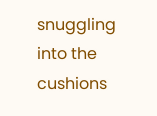snuggling into the cushions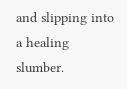and slipping into a healing slumber.